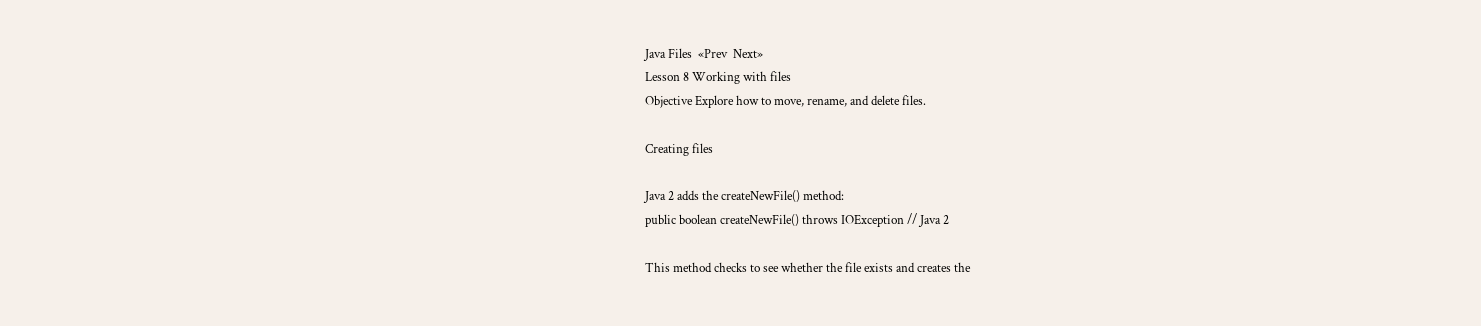Java Files  «Prev  Next»
Lesson 8 Working with files
Objective Explore how to move, rename, and delete files.

Creating files

Java 2 adds the createNewFile() method:
public boolean createNewFile() throws IOException // Java 2

This method checks to see whether the file exists and creates the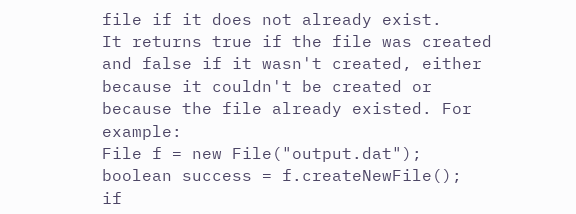file if it does not already exist.
It returns true if the file was created and false if it wasn't created, either because it couldn't be created or because the file already existed. For example:
File f = new File("output.dat");
boolean success = f.createNewFile();
if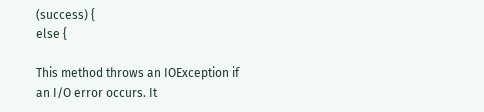(success) {
else {

This method throws an IOException if an I/O error occurs. It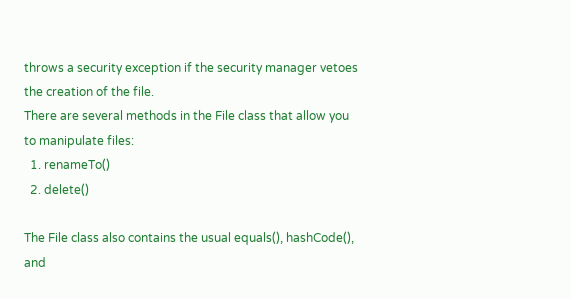throws a security exception if the security manager vetoes the creation of the file.
There are several methods in the File class that allow you to manipulate files:
  1. renameTo()
  2. delete()

The File class also contains the usual equals(), hashCode(), and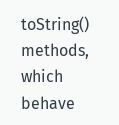toString() methods, which behave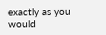exactly as you would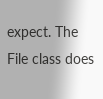expect. The File class does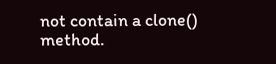not contain a clone() method.